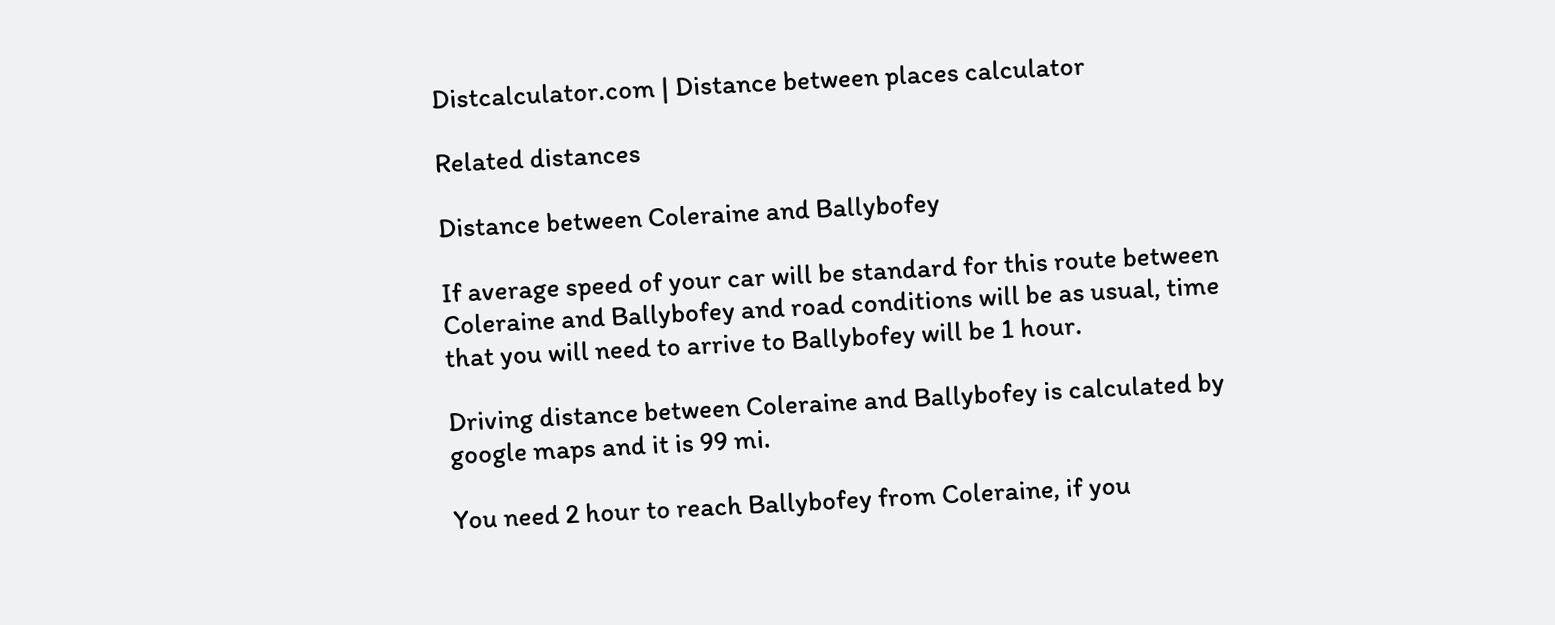Distcalculator.com | Distance between places calculator

Related distances

Distance between Coleraine and Ballybofey

If average speed of your car will be standard for this route between Coleraine and Ballybofey and road conditions will be as usual, time that you will need to arrive to Ballybofey will be 1 hour.

Driving distance between Coleraine and Ballybofey is calculated by google maps and it is 99 mi.

You need 2 hour to reach Ballybofey from Coleraine, if you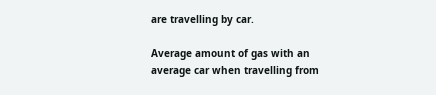are travelling by car.

Average amount of gas with an average car when travelling from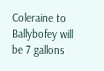Coleraine to Ballybofey will be 7 gallons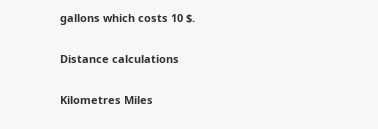gallons which costs 10 $.

Distance calculations

Kilometres Miles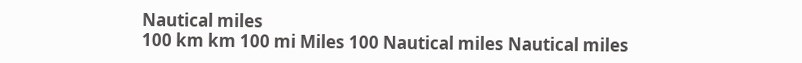Nautical miles
100 km km 100 mi Miles 100 Nautical miles Nautical miles